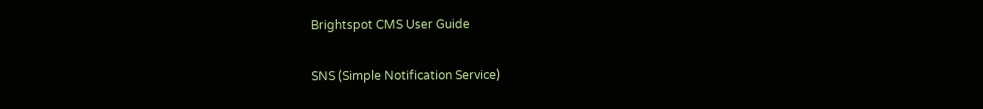Brightspot CMS User Guide

SNS (Simple Notification Service)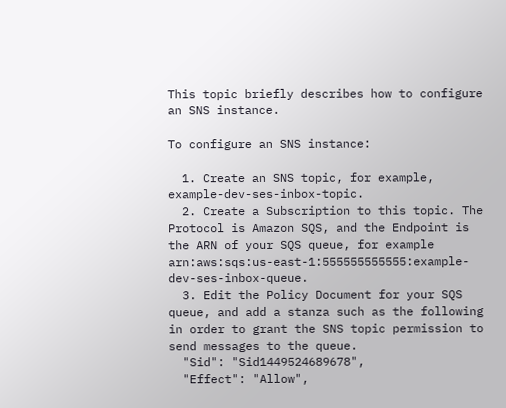This topic briefly describes how to configure an SNS instance.

To configure an SNS instance:

  1. Create an SNS topic, for example, example-dev-ses-inbox-topic.
  2. Create a Subscription to this topic. The Protocol is Amazon SQS, and the Endpoint is the ARN of your SQS queue, for example arn:aws:sqs:us-east-1:555555555555:example-dev-ses-inbox-queue.
  3. Edit the Policy Document for your SQS queue, and add a stanza such as the following in order to grant the SNS topic permission to send messages to the queue.
  "Sid": "Sid1449524689678",
  "Effect": "Allow",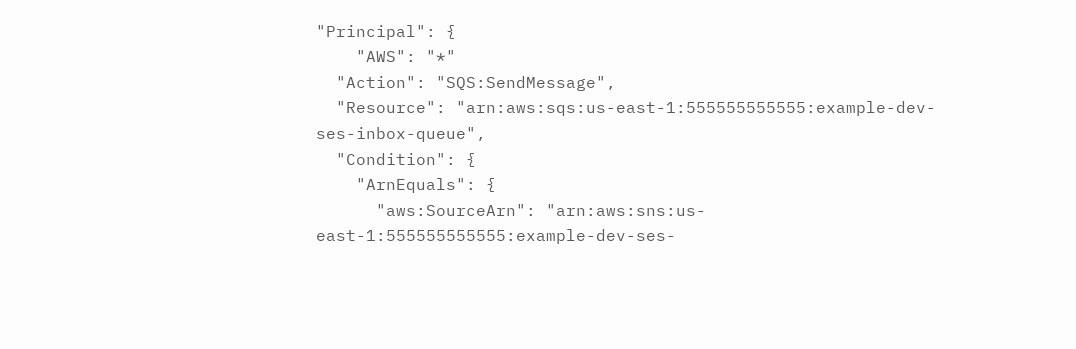"Principal": {
    "AWS": "*"
  "Action": "SQS:SendMessage",
  "Resource": "arn:aws:sqs:us-east-1:555555555555:example-dev-ses-inbox-queue",
  "Condition": {
    "ArnEquals": {
      "aws:SourceArn": "arn:aws:sns:us-east-1:555555555555:example-dev-ses-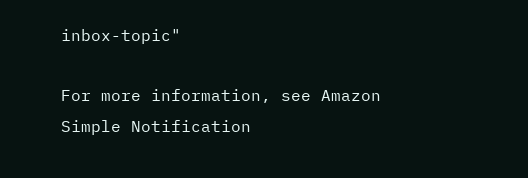inbox-topic"

For more information, see Amazon Simple Notification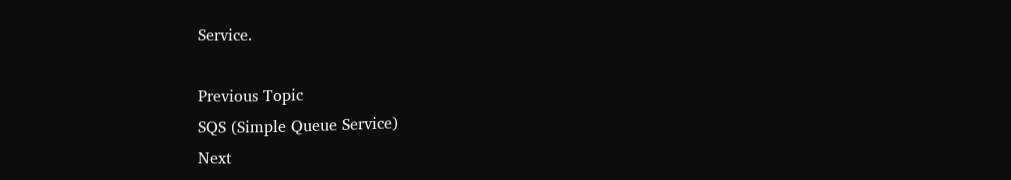Service.

Previous Topic
SQS (Simple Queue Service)
Next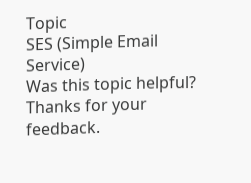Topic
SES (Simple Email Service)
Was this topic helpful?
Thanks for your feedback.